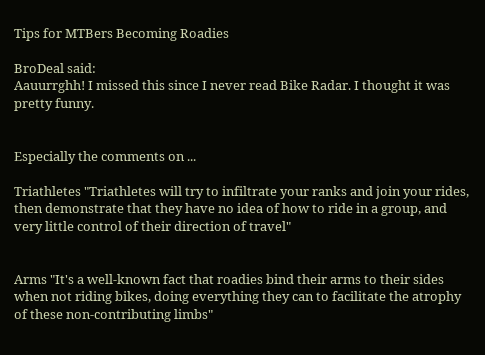Tips for MTBers Becoming Roadies

BroDeal said:
Aauurrghh! I missed this since I never read Bike Radar. I thought it was pretty funny.


Especially the comments on ...

Triathletes "Triathletes will try to infiltrate your ranks and join your rides, then demonstrate that they have no idea of how to ride in a group, and very little control of their direction of travel"


Arms "It's a well-known fact that roadies bind their arms to their sides when not riding bikes, doing everything they can to facilitate the atrophy of these non-contributing limbs"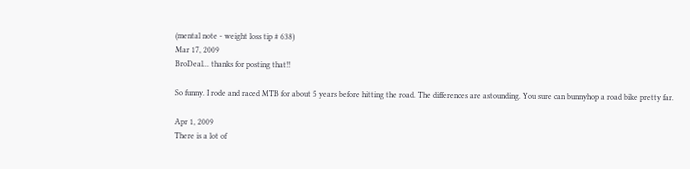(mental note - weight loss tip # 638)
Mar 17, 2009
BroDeal... thanks for posting that!!

So funny. I rode and raced MTB for about 5 years before hitting the road. The differences are astounding. You sure can bunnyhop a road bike pretty far.

Apr 1, 2009
There is a lot of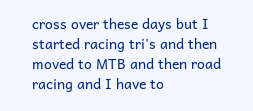cross over these days but I started racing tri's and then moved to MTB and then road racing and I have to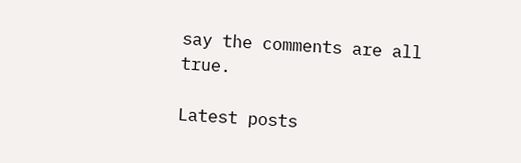say the comments are all true.

Latest posts